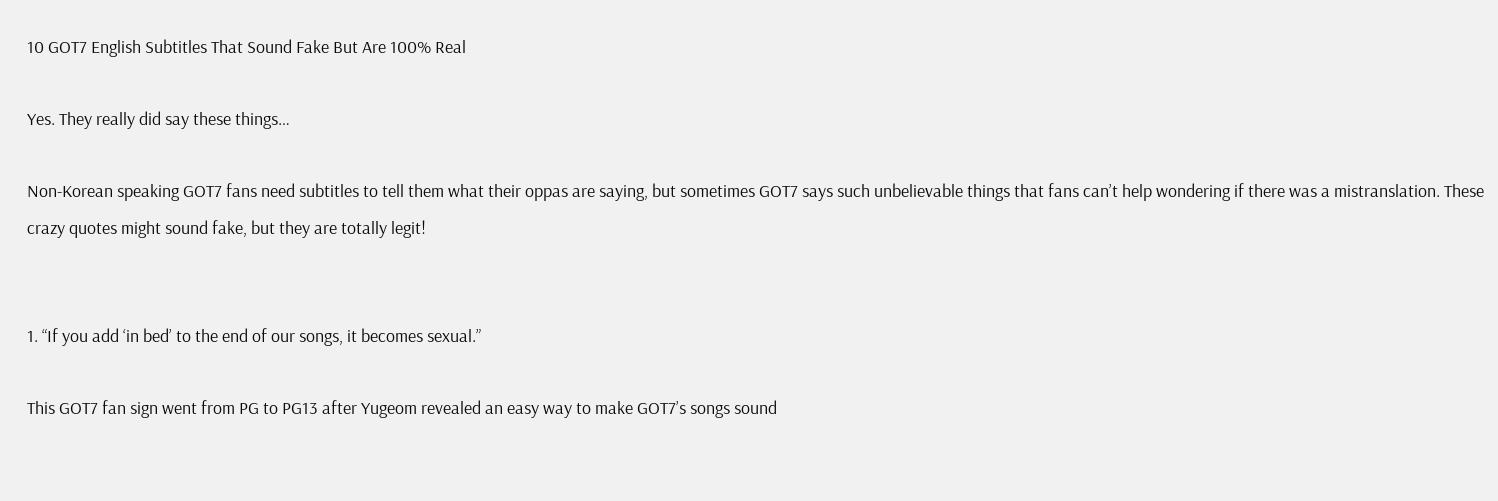10 GOT7 English Subtitles That Sound Fake But Are 100% Real

Yes. They really did say these things…

Non-Korean speaking GOT7 fans need subtitles to tell them what their oppas are saying, but sometimes GOT7 says such unbelievable things that fans can’t help wondering if there was a mistranslation. These crazy quotes might sound fake, but they are totally legit!


1. “If you add ‘in bed’ to the end of our songs, it becomes sexual.”

This GOT7 fan sign went from PG to PG13 after Yugeom revealed an easy way to make GOT7’s songs sound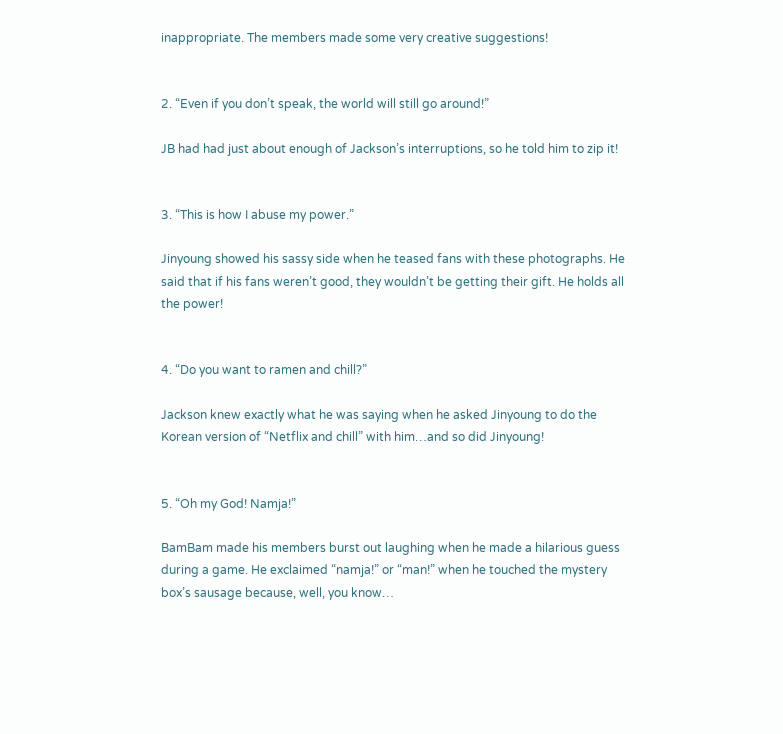inappropriate. The members made some very creative suggestions!


2. “Even if you don’t speak, the world will still go around!”

JB had had just about enough of Jackson’s interruptions, so he told him to zip it!


3. “This is how I abuse my power.”

Jinyoung showed his sassy side when he teased fans with these photographs. He said that if his fans weren’t good, they wouldn’t be getting their gift. He holds all the power!


4. “Do you want to ramen and chill?”

Jackson knew exactly what he was saying when he asked Jinyoung to do the Korean version of “Netflix and chill” with him…and so did Jinyoung!


5. “Oh my God! Namja!”

BamBam made his members burst out laughing when he made a hilarious guess during a game. He exclaimed “namja!” or “man!” when he touched the mystery box’s sausage because, well, you know…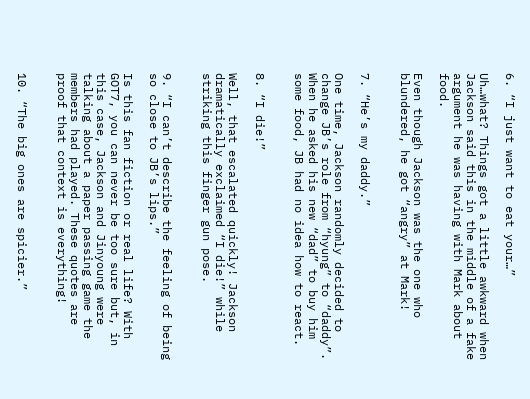6. “I just want to eat your…”

Uh…what? Things got a little awkward when Jackson said this in the middle of a fake argument he was having with Mark about food.

Even though Jackson was the one who blundered, he got “angry” at Mark!


7. “He’s my daddy.”

One time, Jackson randomly decided to change JB’s role from “hyung” to “daddy”. When he asked his new “dad” to buy him some food, JB had no idea how to react.


8. “I die!”

Well, that escalated quickly! Jackson dramatically exclaimed “I die!” while striking this finger gun pose.


9. “I can’t describe the feeling of being so close to JB’s lips.”

Is this fan fiction or real life? With GOT7, you can never be too sure but, in this case, Jackson and Jinyoung were talking about a paper passing game the members had played. These quotes are proof that context is everything!


10. “The big ones are spicier.”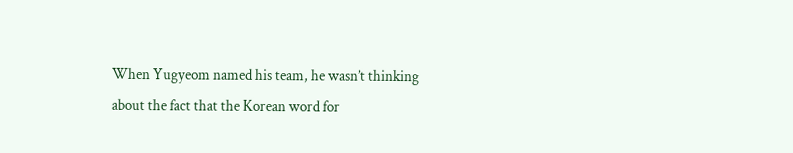When Yugyeom named his team, he wasn’t thinking about the fact that the Korean word for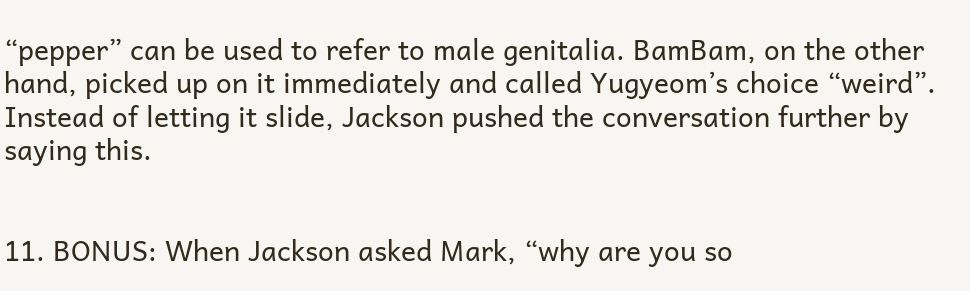“pepper” can be used to refer to male genitalia. BamBam, on the other hand, picked up on it immediately and called Yugyeom’s choice “weird”. Instead of letting it slide, Jackson pushed the conversation further by saying this.


11. BONUS: When Jackson asked Mark, “why are you so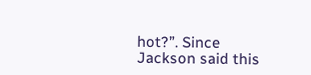hot?”. Since Jackson said this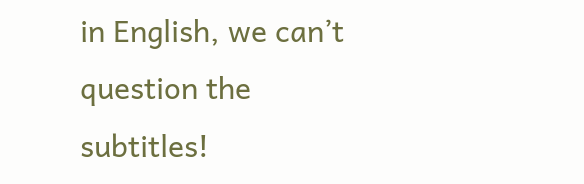in English, we can’t question the subtitles!